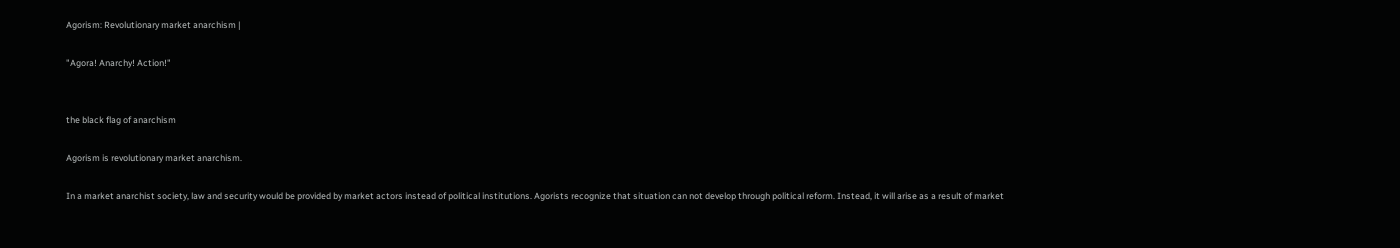Agorism: Revolutionary market anarchism |

"Agora! Anarchy! Action!"


the black flag of anarchism

Agorism is revolutionary market anarchism.

In a market anarchist society, law and security would be provided by market actors instead of political institutions. Agorists recognize that situation can not develop through political reform. Instead, it will arise as a result of market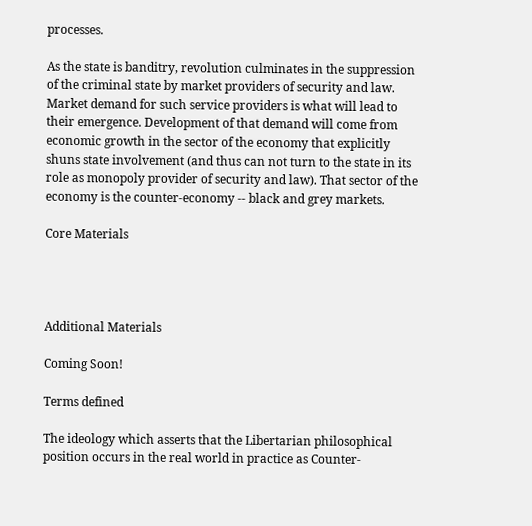processes.

As the state is banditry, revolution culminates in the suppression of the criminal state by market providers of security and law. Market demand for such service providers is what will lead to their emergence. Development of that demand will come from economic growth in the sector of the economy that explicitly shuns state involvement (and thus can not turn to the state in its role as monopoly provider of security and law). That sector of the economy is the counter-economy -- black and grey markets.

Core Materials




Additional Materials

Coming Soon!

Terms defined

The ideology which asserts that the Libertarian philosophical position occurs in the real world in practice as Counter-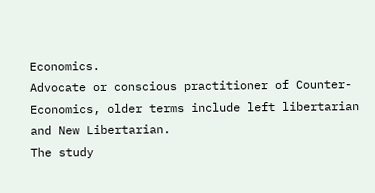Economics.
Advocate or conscious practitioner of Counter-Economics, older terms include left libertarian and New Libertarian.
The study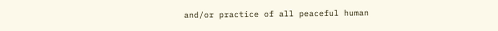and/or practice of all peaceful human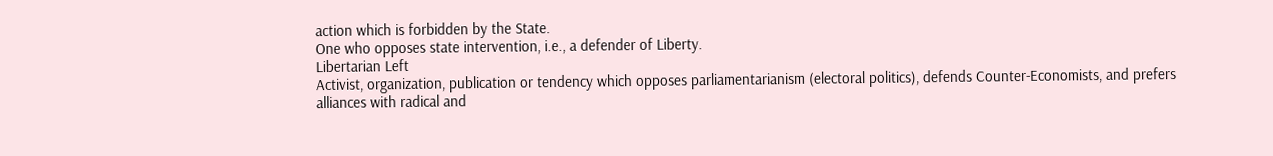action which is forbidden by the State.
One who opposes state intervention, i.e., a defender of Liberty.
Libertarian Left
Activist, organization, publication or tendency which opposes parliamentarianism (electoral politics), defends Counter-Economists, and prefers alliances with radical and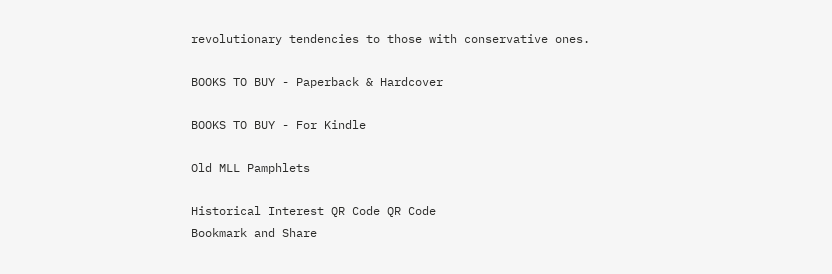revolutionary tendencies to those with conservative ones.

BOOKS TO BUY - Paperback & Hardcover

BOOKS TO BUY - For Kindle

Old MLL Pamphlets

Historical Interest QR Code QR Code
Bookmark and Share